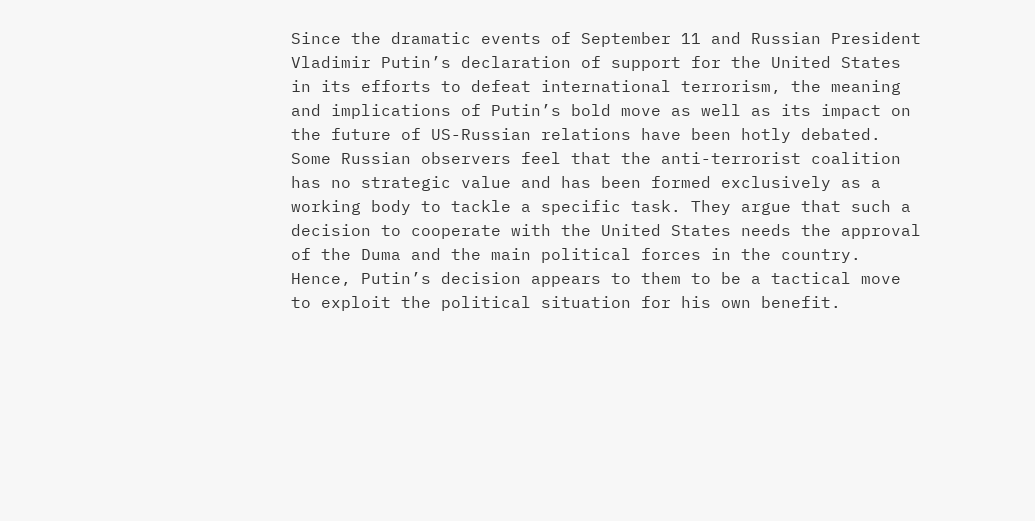Since the dramatic events of September 11 and Russian President Vladimir Putin’s declaration of support for the United States in its efforts to defeat international terrorism, the meaning and implications of Putin’s bold move as well as its impact on the future of US-Russian relations have been hotly debated. Some Russian observers feel that the anti-terrorist coalition has no strategic value and has been formed exclusively as a working body to tackle a specific task. They argue that such a decision to cooperate with the United States needs the approval of the Duma and the main political forces in the country. Hence, Putin’s decision appears to them to be a tactical move to exploit the political situation for his own benefit.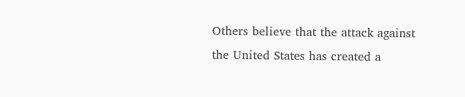Others believe that the attack against the United States has created a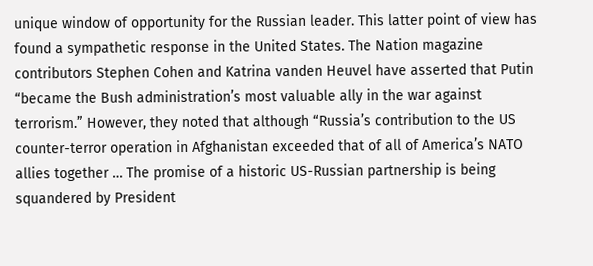unique window of opportunity for the Russian leader. This latter point of view has found a sympathetic response in the United States. The Nation magazine contributors Stephen Cohen and Katrina vanden Heuvel have asserted that Putin “became the Bush administration’s most valuable ally in the war against terrorism.” However, they noted that although “Russia’s contribution to the US counter-terror operation in Afghanistan exceeded that of all of America’s NATO allies together … The promise of a historic US-Russian partnership is being squandered by President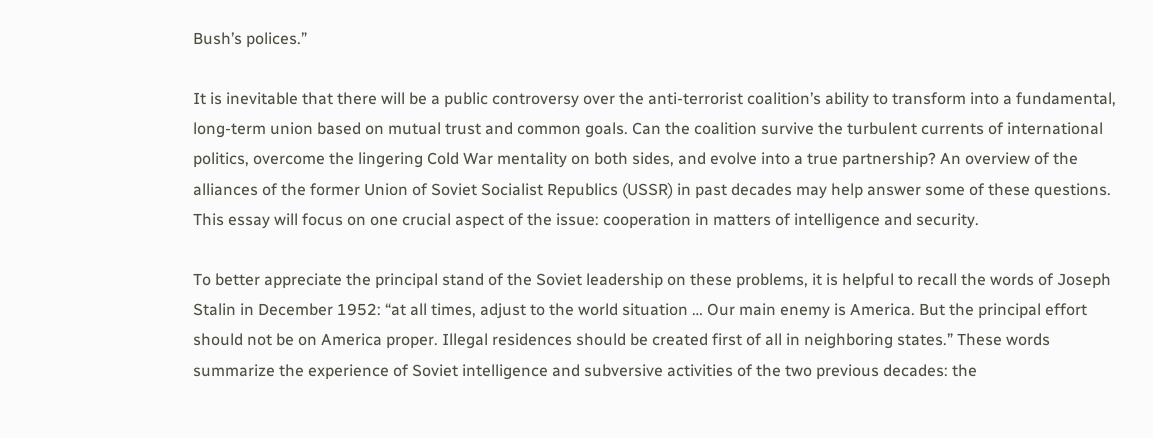Bush’s polices.”

It is inevitable that there will be a public controversy over the anti-terrorist coalition’s ability to transform into a fundamental, long-term union based on mutual trust and common goals. Can the coalition survive the turbulent currents of international politics, overcome the lingering Cold War mentality on both sides, and evolve into a true partnership? An overview of the alliances of the former Union of Soviet Socialist Republics (USSR) in past decades may help answer some of these questions. This essay will focus on one crucial aspect of the issue: cooperation in matters of intelligence and security.

To better appreciate the principal stand of the Soviet leadership on these problems, it is helpful to recall the words of Joseph Stalin in December 1952: “at all times, adjust to the world situation … Our main enemy is America. But the principal effort should not be on America proper. Illegal residences should be created first of all in neighboring states.” These words summarize the experience of Soviet intelligence and subversive activities of the two previous decades: the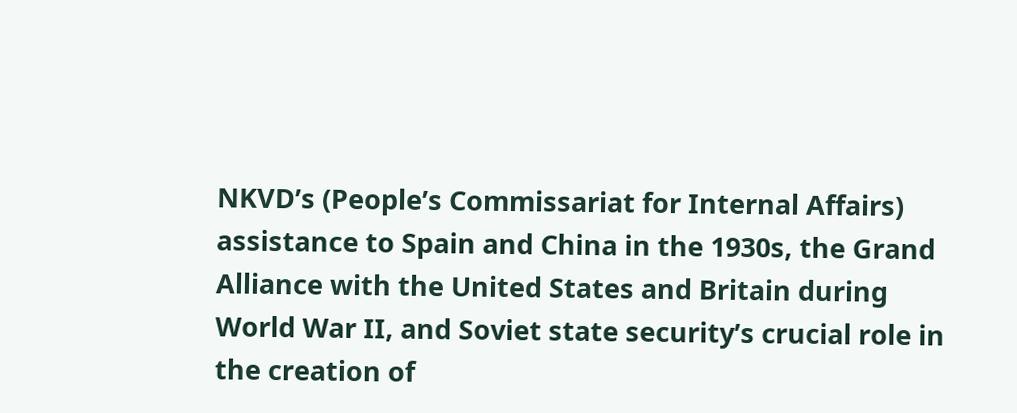NKVD’s (People’s Commissariat for Internal Affairs) assistance to Spain and China in the 1930s, the Grand Alliance with the United States and Britain during World War II, and Soviet state security’s crucial role in the creation of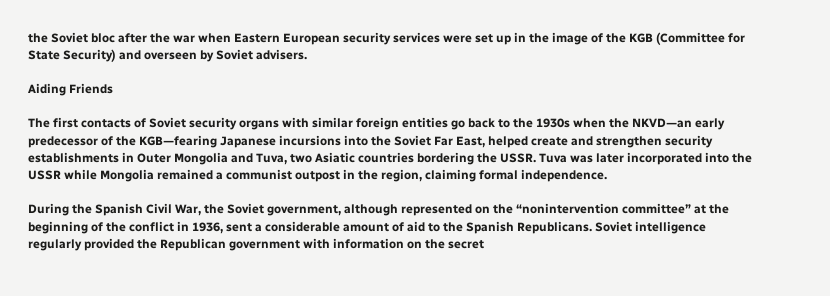the Soviet bloc after the war when Eastern European security services were set up in the image of the KGB (Committee for State Security) and overseen by Soviet advisers.

Aiding Friends

The first contacts of Soviet security organs with similar foreign entities go back to the 1930s when the NKVD—an early predecessor of the KGB—fearing Japanese incursions into the Soviet Far East, helped create and strengthen security establishments in Outer Mongolia and Tuva, two Asiatic countries bordering the USSR. Tuva was later incorporated into the USSR while Mongolia remained a communist outpost in the region, claiming formal independence.

During the Spanish Civil War, the Soviet government, although represented on the “nonintervention committee” at the beginning of the conflict in 1936, sent a considerable amount of aid to the Spanish Republicans. Soviet intelligence regularly provided the Republican government with information on the secret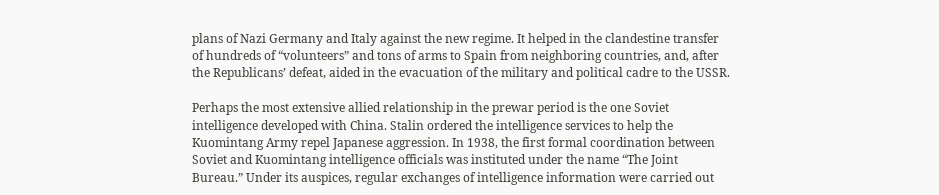plans of Nazi Germany and Italy against the new regime. It helped in the clandestine transfer of hundreds of “volunteers” and tons of arms to Spain from neighboring countries, and, after the Republicans’ defeat, aided in the evacuation of the military and political cadre to the USSR.

Perhaps the most extensive allied relationship in the prewar period is the one Soviet intelligence developed with China. Stalin ordered the intelligence services to help the Kuomintang Army repel Japanese aggression. In 1938, the first formal coordination between Soviet and Kuomintang intelligence officials was instituted under the name “The Joint Bureau.” Under its auspices, regular exchanges of intelligence information were carried out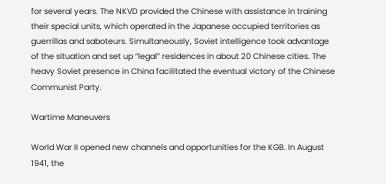for several years. The NKVD provided the Chinese with assistance in training their special units, which operated in the Japanese occupied territories as guerrillas and saboteurs. Simultaneously, Soviet intelligence took advantage of the situation and set up “legal” residences in about 20 Chinese cities. The heavy Soviet presence in China facilitated the eventual victory of the Chinese Communist Party.

Wartime Maneuvers

World War II opened new channels and opportunities for the KGB. In August 1941, the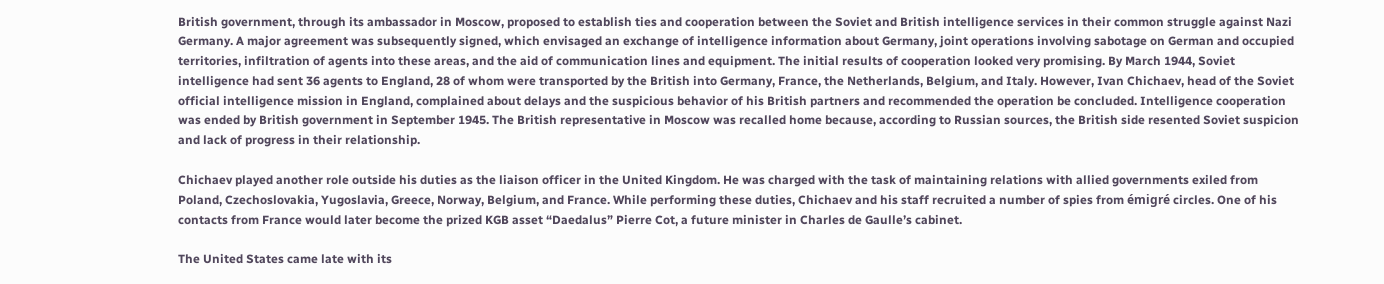British government, through its ambassador in Moscow, proposed to establish ties and cooperation between the Soviet and British intelligence services in their common struggle against Nazi Germany. A major agreement was subsequently signed, which envisaged an exchange of intelligence information about Germany, joint operations involving sabotage on German and occupied territories, infiltration of agents into these areas, and the aid of communication lines and equipment. The initial results of cooperation looked very promising. By March 1944, Soviet intelligence had sent 36 agents to England, 28 of whom were transported by the British into Germany, France, the Netherlands, Belgium, and Italy. However, Ivan Chichaev, head of the Soviet official intelligence mission in England, complained about delays and the suspicious behavior of his British partners and recommended the operation be concluded. Intelligence cooperation was ended by British government in September 1945. The British representative in Moscow was recalled home because, according to Russian sources, the British side resented Soviet suspicion and lack of progress in their relationship.

Chichaev played another role outside his duties as the liaison officer in the United Kingdom. He was charged with the task of maintaining relations with allied governments exiled from Poland, Czechoslovakia, Yugoslavia, Greece, Norway, Belgium, and France. While performing these duties, Chichaev and his staff recruited a number of spies from émigré circles. One of his contacts from France would later become the prized KGB asset “Daedalus” Pierre Cot, a future minister in Charles de Gaulle’s cabinet.

The United States came late with its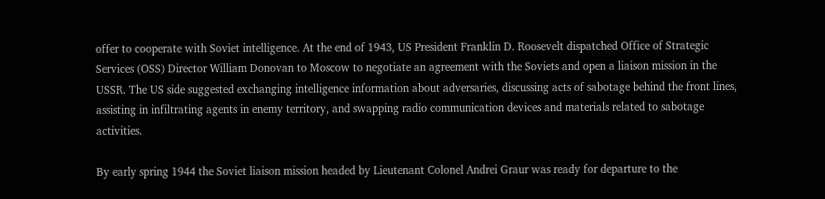offer to cooperate with Soviet intelligence. At the end of 1943, US President Franklin D. Roosevelt dispatched Office of Strategic Services (OSS) Director William Donovan to Moscow to negotiate an agreement with the Soviets and open a liaison mission in the USSR. The US side suggested exchanging intelligence information about adversaries, discussing acts of sabotage behind the front lines, assisting in infiltrating agents in enemy territory, and swapping radio communication devices and materials related to sabotage activities.

By early spring 1944 the Soviet liaison mission headed by Lieutenant Colonel Andrei Graur was ready for departure to the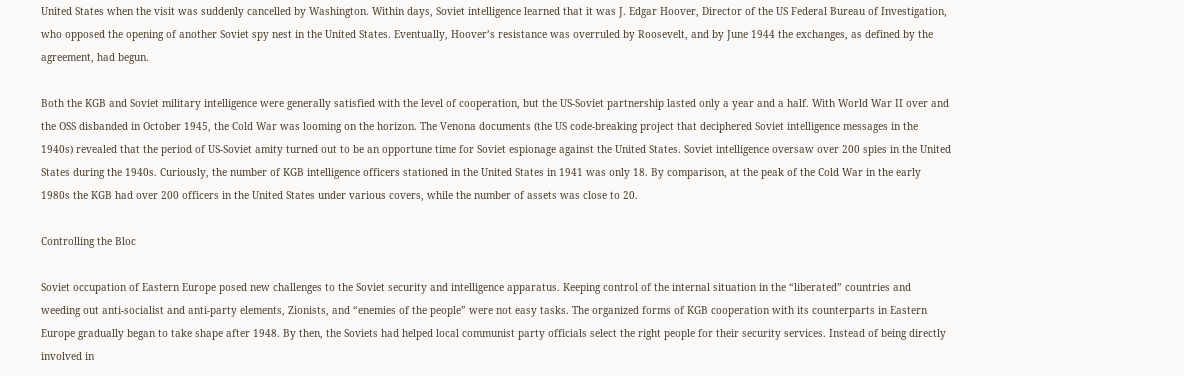United States when the visit was suddenly cancelled by Washington. Within days, Soviet intelligence learned that it was J. Edgar Hoover, Director of the US Federal Bureau of Investigation, who opposed the opening of another Soviet spy nest in the United States. Eventually, Hoover’s resistance was overruled by Roosevelt, and by June 1944 the exchanges, as defined by the agreement, had begun.

Both the KGB and Soviet military intelligence were generally satisfied with the level of cooperation, but the US-Soviet partnership lasted only a year and a half. With World War II over and the OSS disbanded in October 1945, the Cold War was looming on the horizon. The Venona documents (the US code-breaking project that deciphered Soviet intelligence messages in the 1940s) revealed that the period of US-Soviet amity turned out to be an opportune time for Soviet espionage against the United States. Soviet intelligence oversaw over 200 spies in the United States during the 1940s. Curiously, the number of KGB intelligence officers stationed in the United States in 1941 was only 18. By comparison, at the peak of the Cold War in the early 1980s the KGB had over 200 officers in the United States under various covers, while the number of assets was close to 20.

Controlling the Bloc

Soviet occupation of Eastern Europe posed new challenges to the Soviet security and intelligence apparatus. Keeping control of the internal situation in the “liberated” countries and weeding out anti-socialist and anti-party elements, Zionists, and “enemies of the people” were not easy tasks. The organized forms of KGB cooperation with its counterparts in Eastern Europe gradually began to take shape after 1948. By then, the Soviets had helped local communist party officials select the right people for their security services. Instead of being directly involved in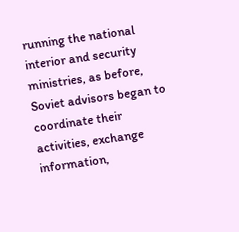running the national interior and security ministries, as before, Soviet advisors began to coordinate their activities, exchange information,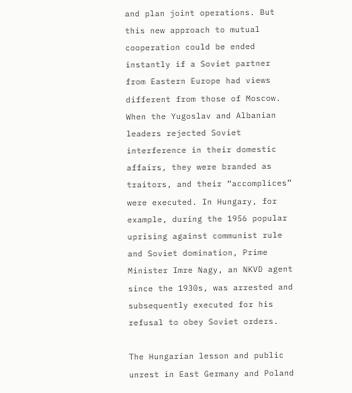and plan joint operations. But this new approach to mutual cooperation could be ended instantly if a Soviet partner from Eastern Europe had views different from those of Moscow. When the Yugoslav and Albanian leaders rejected Soviet interference in their domestic affairs, they were branded as traitors, and their “accomplices” were executed. In Hungary, for example, during the 1956 popular uprising against communist rule and Soviet domination, Prime Minister Imre Nagy, an NKVD agent since the 1930s, was arrested and subsequently executed for his refusal to obey Soviet orders.

The Hungarian lesson and public unrest in East Germany and Poland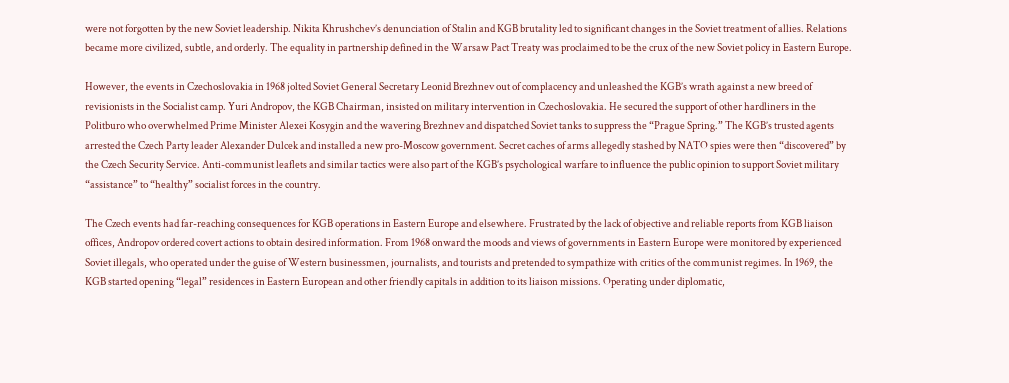were not forgotten by the new Soviet leadership. Nikita Khrushchev’s denunciation of Stalin and KGB brutality led to significant changes in the Soviet treatment of allies. Relations became more civilized, subtle, and orderly. The equality in partnership defined in the Warsaw Pact Treaty was proclaimed to be the crux of the new Soviet policy in Eastern Europe.

However, the events in Czechoslovakia in 1968 jolted Soviet General Secretary Leonid Brezhnev out of complacency and unleashed the KGB’s wrath against a new breed of revisionists in the Socialist camp. Yuri Andropov, the KGB Chairman, insisted on military intervention in Czechoslovakia. He secured the support of other hardliners in the Politburo who overwhelmed Prime Minister Alexei Kosygin and the wavering Brezhnev and dispatched Soviet tanks to suppress the “Prague Spring.” The KGB’s trusted agents arrested the Czech Party leader Alexander Dulcek and installed a new pro-Moscow government. Secret caches of arms allegedly stashed by NATO spies were then “discovered” by the Czech Security Service. Anti-communist leaflets and similar tactics were also part of the KGB’s psychological warfare to influence the public opinion to support Soviet military “assistance” to “healthy” socialist forces in the country.

The Czech events had far-reaching consequences for KGB operations in Eastern Europe and elsewhere. Frustrated by the lack of objective and reliable reports from KGB liaison offices, Andropov ordered covert actions to obtain desired information. From 1968 onward the moods and views of governments in Eastern Europe were monitored by experienced Soviet illegals, who operated under the guise of Western businessmen, journalists, and tourists and pretended to sympathize with critics of the communist regimes. In 1969, the KGB started opening “legal” residences in Eastern European and other friendly capitals in addition to its liaison missions. Operating under diplomatic,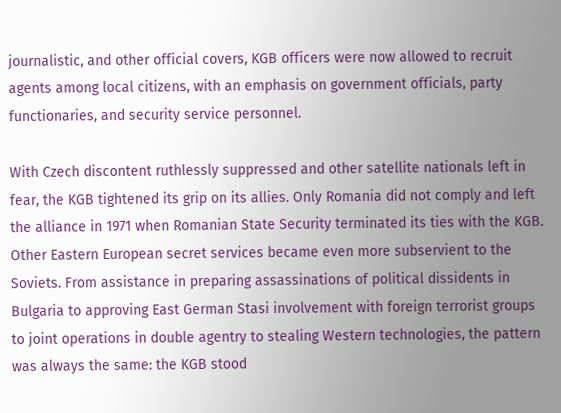journalistic, and other official covers, KGB officers were now allowed to recruit agents among local citizens, with an emphasis on government officials, party functionaries, and security service personnel.

With Czech discontent ruthlessly suppressed and other satellite nationals left in fear, the KGB tightened its grip on its allies. Only Romania did not comply and left the alliance in 1971 when Romanian State Security terminated its ties with the KGB. Other Eastern European secret services became even more subservient to the Soviets. From assistance in preparing assassinations of political dissidents in Bulgaria to approving East German Stasi involvement with foreign terrorist groups to joint operations in double agentry to stealing Western technologies, the pattern was always the same: the KGB stood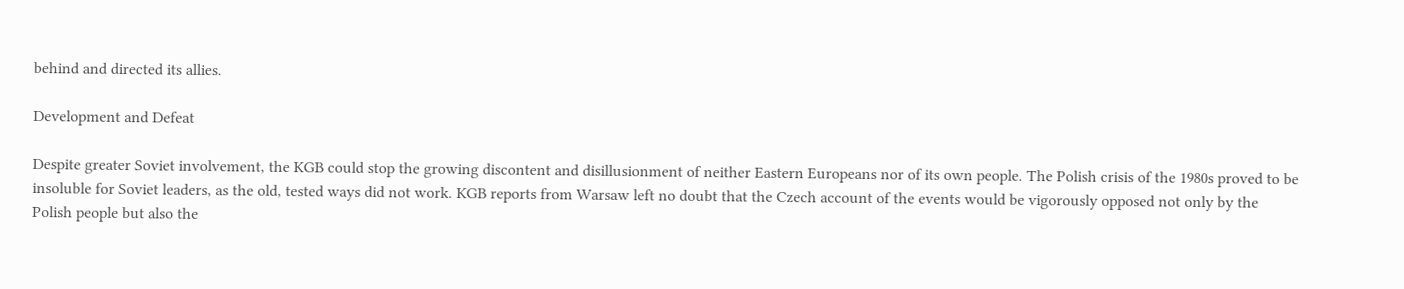behind and directed its allies.

Development and Defeat

Despite greater Soviet involvement, the KGB could stop the growing discontent and disillusionment of neither Eastern Europeans nor of its own people. The Polish crisis of the 1980s proved to be insoluble for Soviet leaders, as the old, tested ways did not work. KGB reports from Warsaw left no doubt that the Czech account of the events would be vigorously opposed not only by the Polish people but also the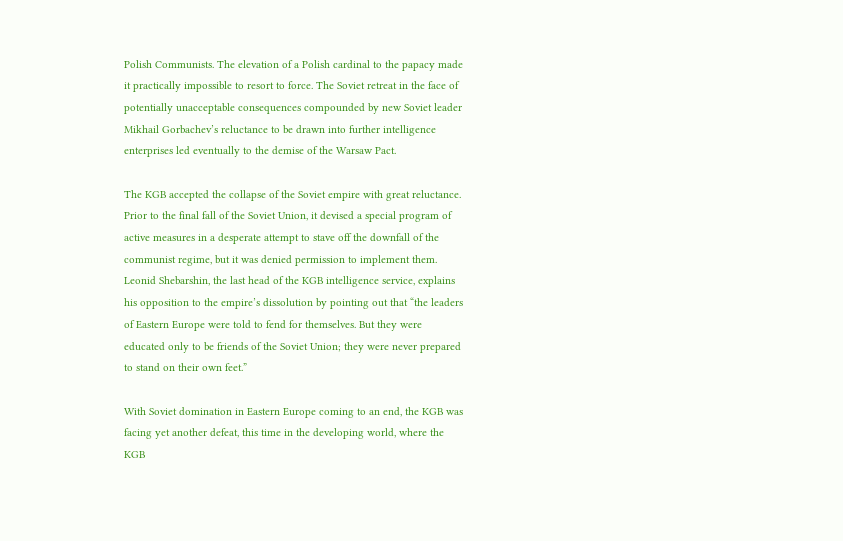Polish Communists. The elevation of a Polish cardinal to the papacy made it practically impossible to resort to force. The Soviet retreat in the face of potentially unacceptable consequences compounded by new Soviet leader Mikhail Gorbachev’s reluctance to be drawn into further intelligence enterprises led eventually to the demise of the Warsaw Pact.

The KGB accepted the collapse of the Soviet empire with great reluctance. Prior to the final fall of the Soviet Union, it devised a special program of active measures in a desperate attempt to stave off the downfall of the communist regime, but it was denied permission to implement them. Leonid Shebarshin, the last head of the KGB intelligence service, explains his opposition to the empire’s dissolution by pointing out that “the leaders of Eastern Europe were told to fend for themselves. But they were educated only to be friends of the Soviet Union; they were never prepared to stand on their own feet.”

With Soviet domination in Eastern Europe coming to an end, the KGB was facing yet another defeat, this time in the developing world, where the KGB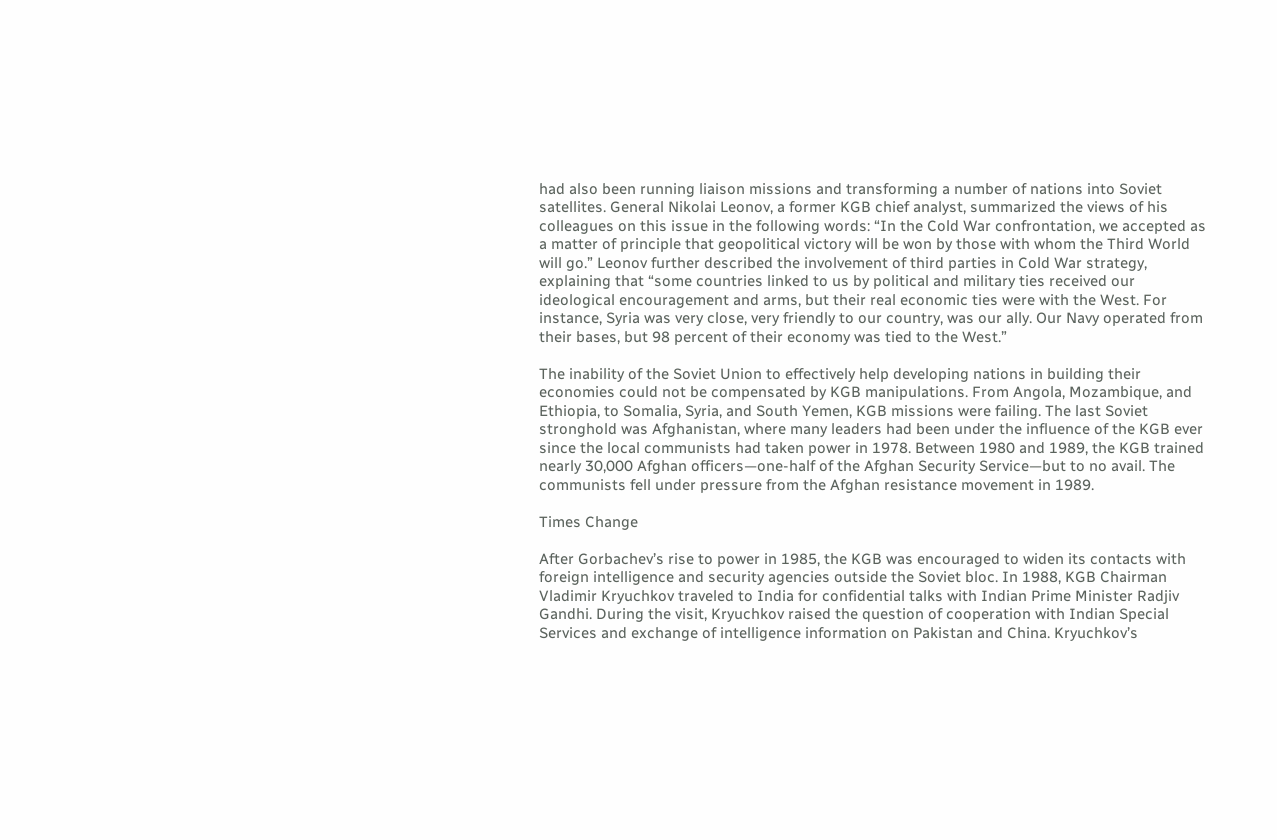had also been running liaison missions and transforming a number of nations into Soviet satellites. General Nikolai Leonov, a former KGB chief analyst, summarized the views of his colleagues on this issue in the following words: “In the Cold War confrontation, we accepted as a matter of principle that geopolitical victory will be won by those with whom the Third World will go.” Leonov further described the involvement of third parties in Cold War strategy, explaining that “some countries linked to us by political and military ties received our ideological encouragement and arms, but their real economic ties were with the West. For instance, Syria was very close, very friendly to our country, was our ally. Our Navy operated from their bases, but 98 percent of their economy was tied to the West.”

The inability of the Soviet Union to effectively help developing nations in building their economies could not be compensated by KGB manipulations. From Angola, Mozambique, and Ethiopia, to Somalia, Syria, and South Yemen, KGB missions were failing. The last Soviet stronghold was Afghanistan, where many leaders had been under the influence of the KGB ever since the local communists had taken power in 1978. Between 1980 and 1989, the KGB trained nearly 30,000 Afghan officers—one-half of the Afghan Security Service—but to no avail. The communists fell under pressure from the Afghan resistance movement in 1989.

Times Change

After Gorbachev’s rise to power in 1985, the KGB was encouraged to widen its contacts with foreign intelligence and security agencies outside the Soviet bloc. In 1988, KGB Chairman Vladimir Kryuchkov traveled to India for confidential talks with Indian Prime Minister Radjiv Gandhi. During the visit, Kryuchkov raised the question of cooperation with Indian Special Services and exchange of intelligence information on Pakistan and China. Kryuchkov’s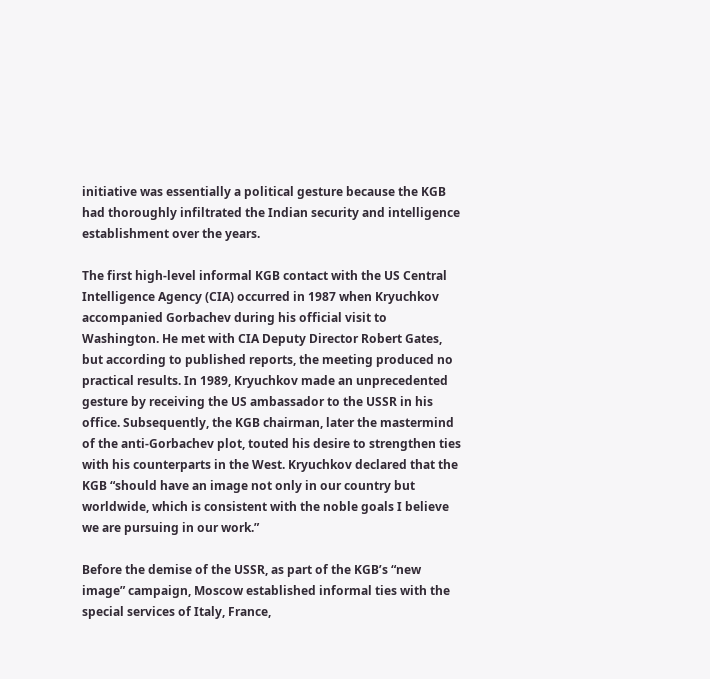initiative was essentially a political gesture because the KGB had thoroughly infiltrated the Indian security and intelligence establishment over the years.

The first high-level informal KGB contact with the US Central Intelligence Agency (CIA) occurred in 1987 when Kryuchkov accompanied Gorbachev during his official visit to Washington. He met with CIA Deputy Director Robert Gates, but according to published reports, the meeting produced no practical results. In 1989, Kryuchkov made an unprecedented gesture by receiving the US ambassador to the USSR in his office. Subsequently, the KGB chairman, later the mastermind of the anti-Gorbachev plot, touted his desire to strengthen ties with his counterparts in the West. Kryuchkov declared that the KGB “should have an image not only in our country but worldwide, which is consistent with the noble goals I believe we are pursuing in our work.”

Before the demise of the USSR, as part of the KGB’s “new image” campaign, Moscow established informal ties with the special services of Italy, France,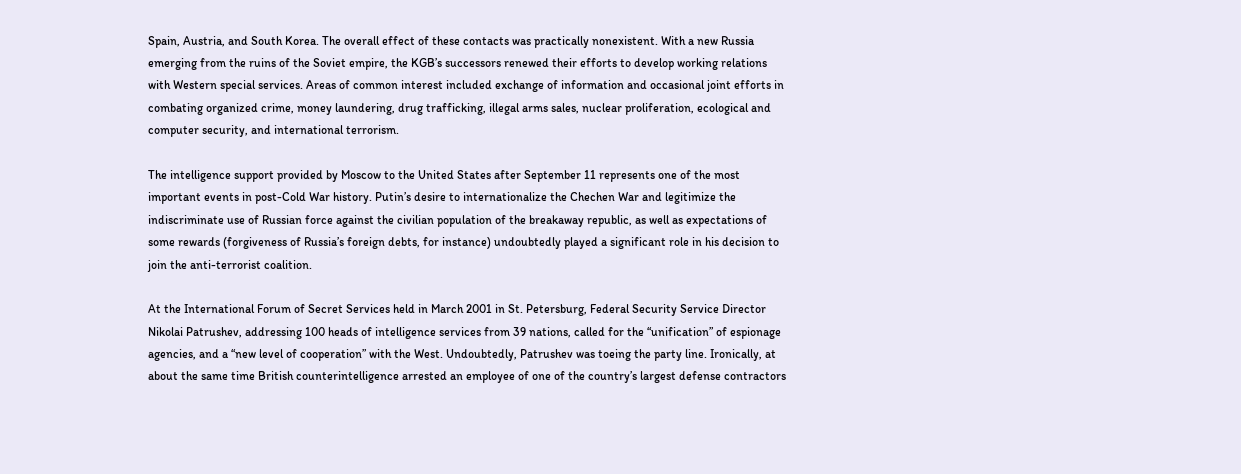Spain, Austria, and South Korea. The overall effect of these contacts was practically nonexistent. With a new Russia emerging from the ruins of the Soviet empire, the KGB’s successors renewed their efforts to develop working relations with Western special services. Areas of common interest included exchange of information and occasional joint efforts in combating organized crime, money laundering, drug trafficking, illegal arms sales, nuclear proliferation, ecological and computer security, and international terrorism.

The intelligence support provided by Moscow to the United States after September 11 represents one of the most important events in post-Cold War history. Putin’s desire to internationalize the Chechen War and legitimize the indiscriminate use of Russian force against the civilian population of the breakaway republic, as well as expectations of some rewards (forgiveness of Russia’s foreign debts, for instance) undoubtedly played a significant role in his decision to join the anti-terrorist coalition.

At the International Forum of Secret Services held in March 2001 in St. Petersburg, Federal Security Service Director Nikolai Patrushev, addressing 100 heads of intelligence services from 39 nations, called for the “unification” of espionage agencies, and a “new level of cooperation” with the West. Undoubtedly, Patrushev was toeing the party line. Ironically, at about the same time British counterintelligence arrested an employee of one of the country’s largest defense contractors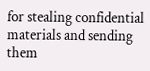for stealing confidential materials and sending them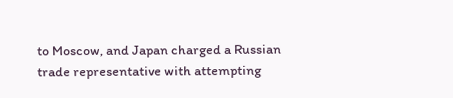to Moscow, and Japan charged a Russian trade representative with attempting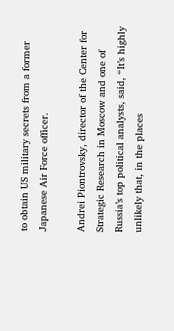to obtain US military secrets from a former Japanese Air Force officer.

Andrei Piontrovsky, director of the Center for Strategic Research in Moscow and one of Russia’s top political analysts, said, “It’s highly unlikely that, in the places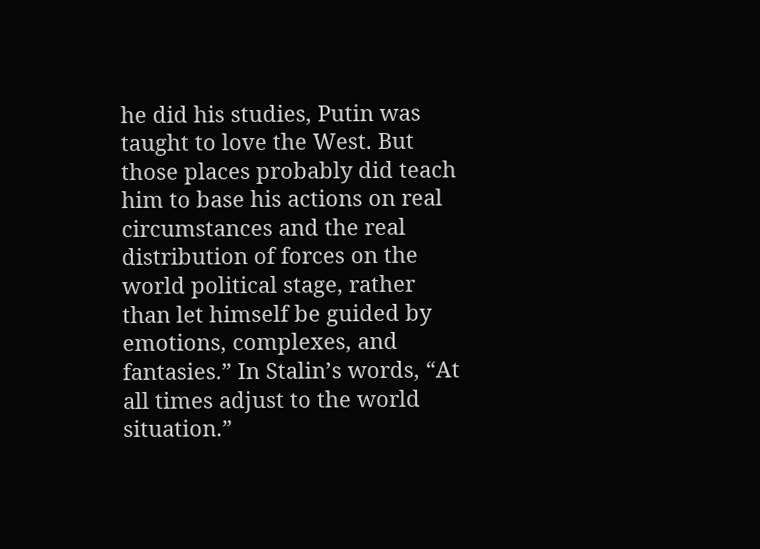he did his studies, Putin was taught to love the West. But those places probably did teach him to base his actions on real circumstances and the real distribution of forces on the world political stage, rather than let himself be guided by emotions, complexes, and fantasies.” In Stalin’s words, “At all times adjust to the world situation.”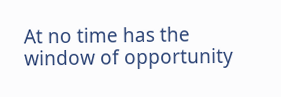At no time has the window of opportunity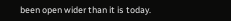been open wider than it is today.